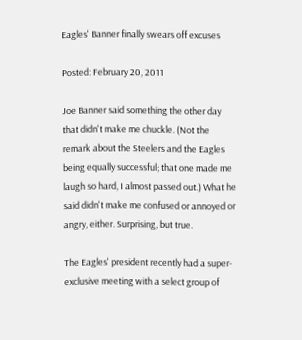Eagles' Banner finally swears off excuses

Posted: February 20, 2011

Joe Banner said something the other day that didn't make me chuckle. (Not the remark about the Steelers and the Eagles being equally successful; that one made me laugh so hard, I almost passed out.) What he said didn't make me confused or annoyed or angry, either. Surprising, but true.

The Eagles' president recently had a super-exclusive meeting with a select group of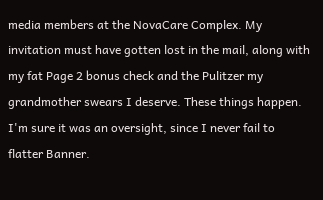media members at the NovaCare Complex. My invitation must have gotten lost in the mail, along with my fat Page 2 bonus check and the Pulitzer my grandmother swears I deserve. These things happen. I'm sure it was an oversight, since I never fail to flatter Banner.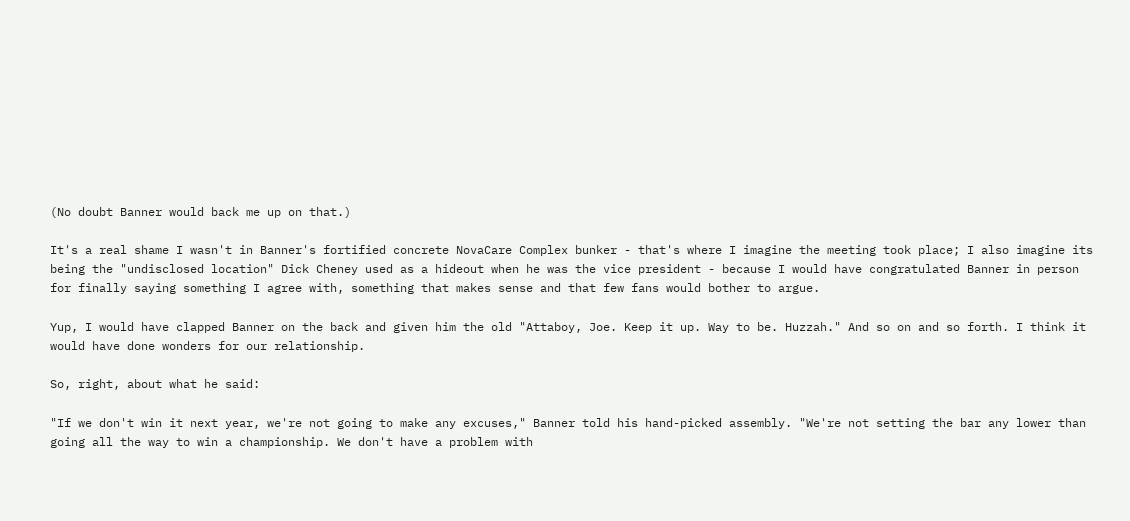(No doubt Banner would back me up on that.)

It's a real shame I wasn't in Banner's fortified concrete NovaCare Complex bunker - that's where I imagine the meeting took place; I also imagine its being the "undisclosed location" Dick Cheney used as a hideout when he was the vice president - because I would have congratulated Banner in person for finally saying something I agree with, something that makes sense and that few fans would bother to argue.

Yup, I would have clapped Banner on the back and given him the old "Attaboy, Joe. Keep it up. Way to be. Huzzah." And so on and so forth. I think it would have done wonders for our relationship.

So, right, about what he said:

"If we don't win it next year, we're not going to make any excuses," Banner told his hand-picked assembly. "We're not setting the bar any lower than going all the way to win a championship. We don't have a problem with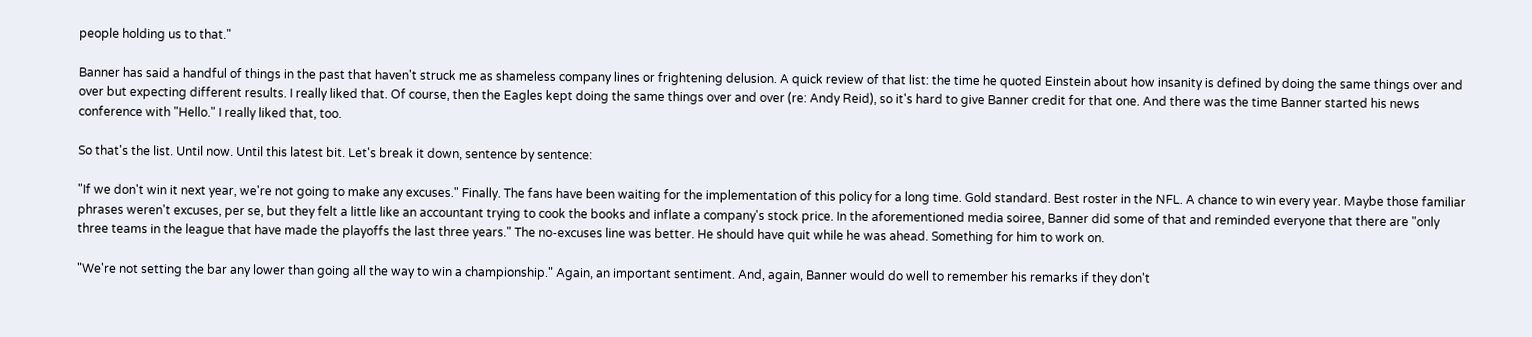people holding us to that."

Banner has said a handful of things in the past that haven't struck me as shameless company lines or frightening delusion. A quick review of that list: the time he quoted Einstein about how insanity is defined by doing the same things over and over but expecting different results. I really liked that. Of course, then the Eagles kept doing the same things over and over (re: Andy Reid), so it's hard to give Banner credit for that one. And there was the time Banner started his news conference with "Hello." I really liked that, too.

So that's the list. Until now. Until this latest bit. Let's break it down, sentence by sentence:

"If we don't win it next year, we're not going to make any excuses." Finally. The fans have been waiting for the implementation of this policy for a long time. Gold standard. Best roster in the NFL. A chance to win every year. Maybe those familiar phrases weren't excuses, per se, but they felt a little like an accountant trying to cook the books and inflate a company's stock price. In the aforementioned media soiree, Banner did some of that and reminded everyone that there are "only three teams in the league that have made the playoffs the last three years." The no-excuses line was better. He should have quit while he was ahead. Something for him to work on.

"We're not setting the bar any lower than going all the way to win a championship." Again, an important sentiment. And, again, Banner would do well to remember his remarks if they don't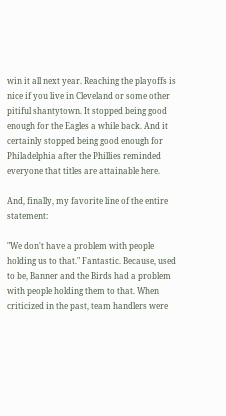win it all next year. Reaching the playoffs is nice if you live in Cleveland or some other pitiful shantytown. It stopped being good enough for the Eagles a while back. And it certainly stopped being good enough for Philadelphia after the Phillies reminded everyone that titles are attainable here.

And, finally, my favorite line of the entire statement:

"We don't have a problem with people holding us to that." Fantastic. Because, used to be, Banner and the Birds had a problem with people holding them to that. When criticized in the past, team handlers were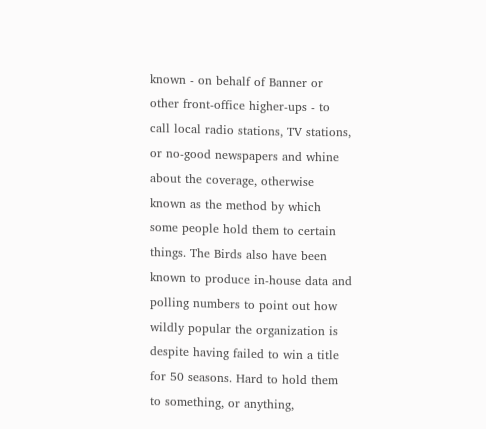known - on behalf of Banner or other front-office higher-ups - to call local radio stations, TV stations, or no-good newspapers and whine about the coverage, otherwise known as the method by which some people hold them to certain things. The Birds also have been known to produce in-house data and polling numbers to point out how wildly popular the organization is despite having failed to win a title for 50 seasons. Hard to hold them to something, or anything,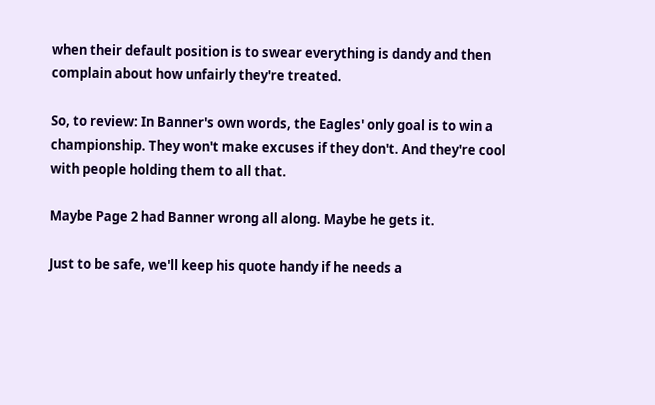when their default position is to swear everything is dandy and then complain about how unfairly they're treated.

So, to review: In Banner's own words, the Eagles' only goal is to win a championship. They won't make excuses if they don't. And they're cool with people holding them to all that.

Maybe Page 2 had Banner wrong all along. Maybe he gets it.

Just to be safe, we'll keep his quote handy if he needs a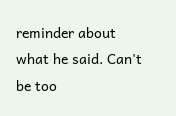reminder about what he said. Can't be too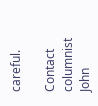careful.

Contact columnist John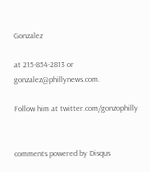Gonzalez

at 215-854-2813 or gonzalez@phillynews.com.

Follow him at twitter.com/gonzophilly


comments powered by Disqus